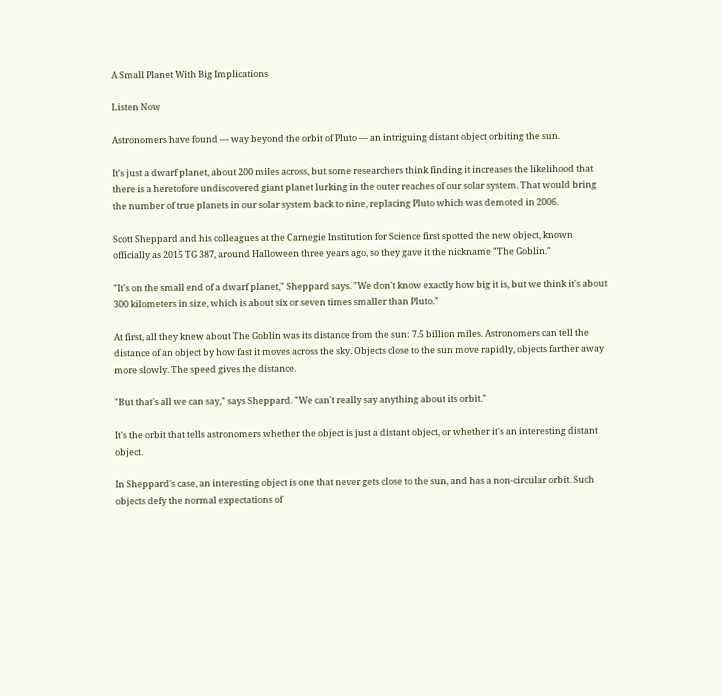A Small Planet With Big Implications

Listen Now

Astronomers have found — way beyond the orbit of Pluto — an intriguing distant object orbiting the sun.

It's just a dwarf planet, about 200 miles across, but some researchers think finding it increases the likelihood that there is a heretofore undiscovered giant planet lurking in the outer reaches of our solar system. That would bring the number of true planets in our solar system back to nine, replacing Pluto which was demoted in 2006.

Scott Sheppard and his colleagues at the Carnegie Institution for Science first spotted the new object, known officially as 2015 TG 387, around Halloween three years ago, so they gave it the nickname "The Goblin."

"It's on the small end of a dwarf planet," Sheppard says. "We don't know exactly how big it is, but we think it's about 300 kilometers in size, which is about six or seven times smaller than Pluto."

At first, all they knew about The Goblin was its distance from the sun: 7.5 billion miles. Astronomers can tell the distance of an object by how fast it moves across the sky. Objects close to the sun move rapidly, objects farther away more slowly. The speed gives the distance.

"But that's all we can say," says Sheppard. "We can't really say anything about its orbit."

It's the orbit that tells astronomers whether the object is just a distant object, or whether it's an interesting distant object.

In Sheppard's case, an interesting object is one that never gets close to the sun, and has a non-circular orbit. Such objects defy the normal expectations of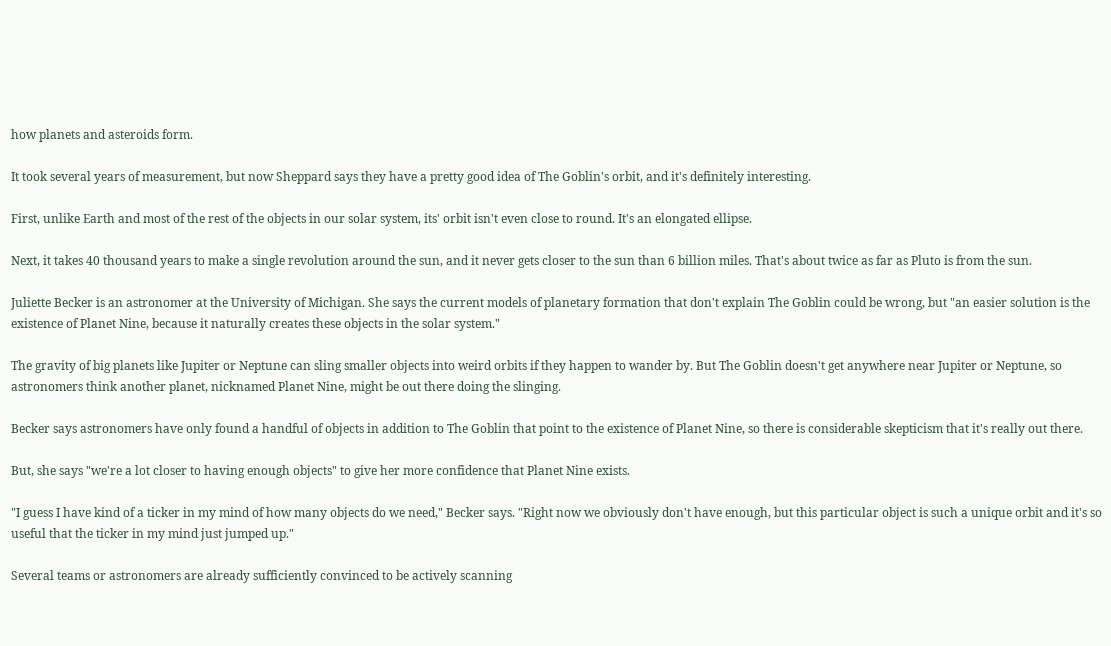how planets and asteroids form.

It took several years of measurement, but now Sheppard says they have a pretty good idea of The Goblin's orbit, and it's definitely interesting.

First, unlike Earth and most of the rest of the objects in our solar system, its' orbit isn't even close to round. It's an elongated ellipse.

Next, it takes 40 thousand years to make a single revolution around the sun, and it never gets closer to the sun than 6 billion miles. That's about twice as far as Pluto is from the sun.

Juliette Becker is an astronomer at the University of Michigan. She says the current models of planetary formation that don't explain The Goblin could be wrong, but "an easier solution is the existence of Planet Nine, because it naturally creates these objects in the solar system."

The gravity of big planets like Jupiter or Neptune can sling smaller objects into weird orbits if they happen to wander by. But The Goblin doesn't get anywhere near Jupiter or Neptune, so astronomers think another planet, nicknamed Planet Nine, might be out there doing the slinging.

Becker says astronomers have only found a handful of objects in addition to The Goblin that point to the existence of Planet Nine, so there is considerable skepticism that it's really out there.

But, she says "we're a lot closer to having enough objects" to give her more confidence that Planet Nine exists.

"I guess I have kind of a ticker in my mind of how many objects do we need," Becker says. "Right now we obviously don't have enough, but this particular object is such a unique orbit and it's so useful that the ticker in my mind just jumped up."

Several teams or astronomers are already sufficiently convinced to be actively scanning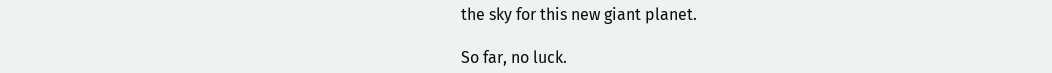the sky for this new giant planet.

So far, no luck.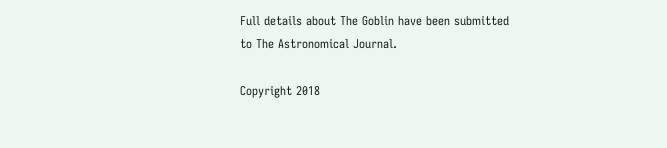Full details about The Goblin have been submitted to The Astronomical Journal.

Copyright 2018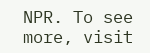NPR. To see more, visit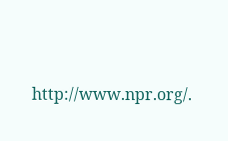http://www.npr.org/.